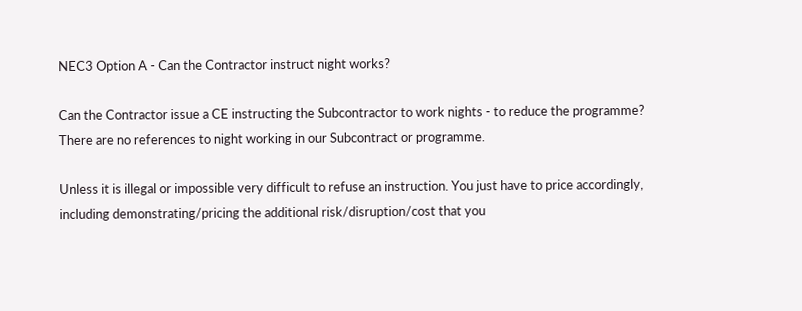NEC3 Option A - Can the Contractor instruct night works?

Can the Contractor issue a CE instructing the Subcontractor to work nights - to reduce the programme? There are no references to night working in our Subcontract or programme.

Unless it is illegal or impossible very difficult to refuse an instruction. You just have to price accordingly, including demonstrating/pricing the additional risk/disruption/cost that you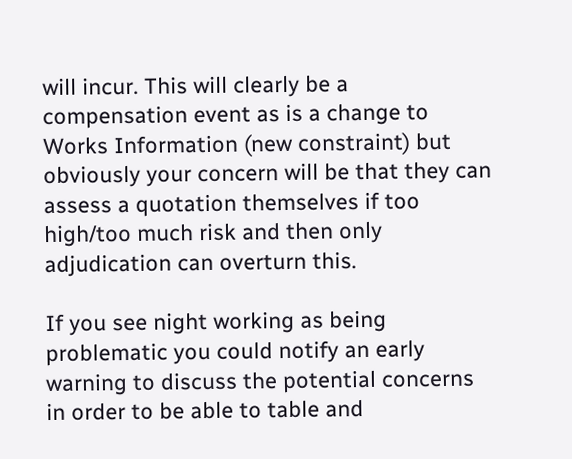will incur. This will clearly be a compensation event as is a change to Works Information (new constraint) but obviously your concern will be that they can assess a quotation themselves if too high/too much risk and then only adjudication can overturn this.

If you see night working as being problematic you could notify an early warning to discuss the potential concerns in order to be able to table and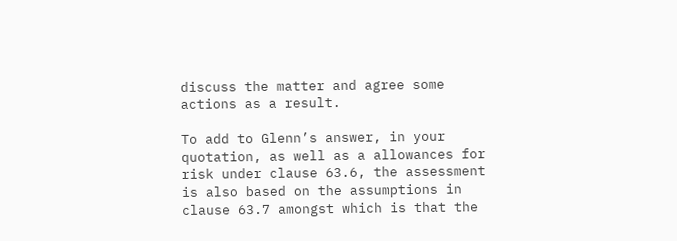discuss the matter and agree some actions as a result.

To add to Glenn’s answer, in your quotation, as well as a allowances for risk under clause 63.6, the assessment is also based on the assumptions in clause 63.7 amongst which is that the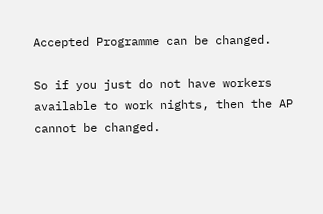Accepted Programme can be changed.

So if you just do not have workers available to work nights, then the AP cannot be changed.